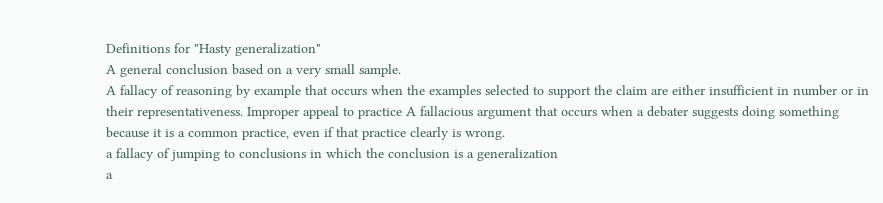Definitions for "Hasty generalization"
A general conclusion based on a very small sample.
A fallacy of reasoning by example that occurs when the examples selected to support the claim are either insufficient in number or in their representativeness. Improper appeal to practice A fallacious argument that occurs when a debater suggests doing something because it is a common practice, even if that practice clearly is wrong.
a fallacy of jumping to conclusions in which the conclusion is a generalization
a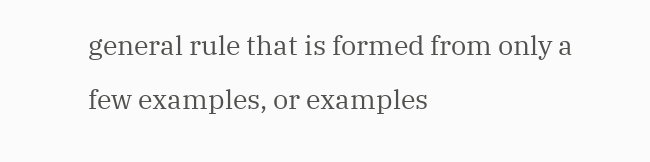general rule that is formed from only a few examples, or examples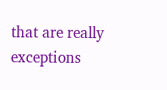that are really exceptions